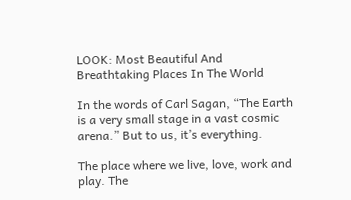LOOK: Most Beautiful And Breathtaking Places In The World

In the words of Carl Sagan, “The Earth is a very small stage in a vast cosmic arena.” But to us, it’s everything.

The place where we live, love, work and play. The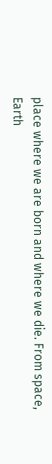place where we are born and where we die. From space, Earth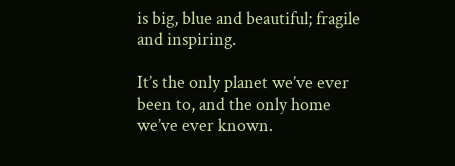is big, blue and beautiful; fragile and inspiring.

It’s the only planet we’ve ever been to, and the only home we’ve ever known.